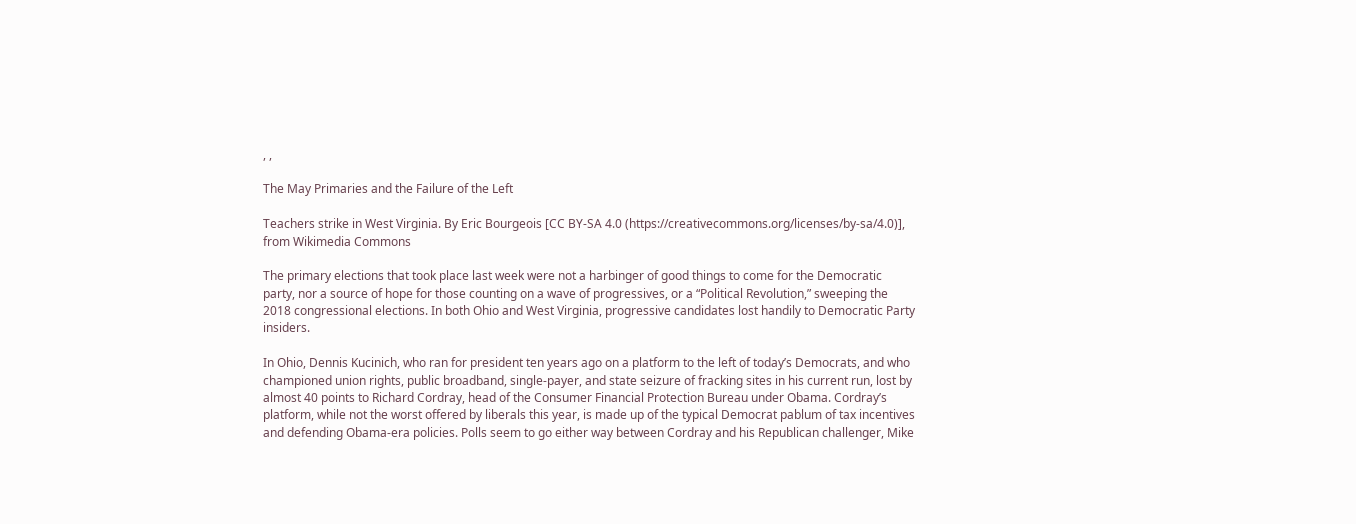, ,

The May Primaries and the Failure of the Left

Teachers strike in West Virginia. By Eric Bourgeois [CC BY-SA 4.0 (https://creativecommons.org/licenses/by-sa/4.0)], from Wikimedia Commons

The primary elections that took place last week were not a harbinger of good things to come for the Democratic party, nor a source of hope for those counting on a wave of progressives, or a “Political Revolution,” sweeping the 2018 congressional elections. In both Ohio and West Virginia, progressive candidates lost handily to Democratic Party insiders.

In Ohio, Dennis Kucinich, who ran for president ten years ago on a platform to the left of today’s Democrats, and who championed union rights, public broadband, single-payer, and state seizure of fracking sites in his current run, lost by almost 40 points to Richard Cordray, head of the Consumer Financial Protection Bureau under Obama. Cordray’s platform, while not the worst offered by liberals this year, is made up of the typical Democrat pablum of tax incentives and defending Obama-era policies. Polls seem to go either way between Cordray and his Republican challenger, Mike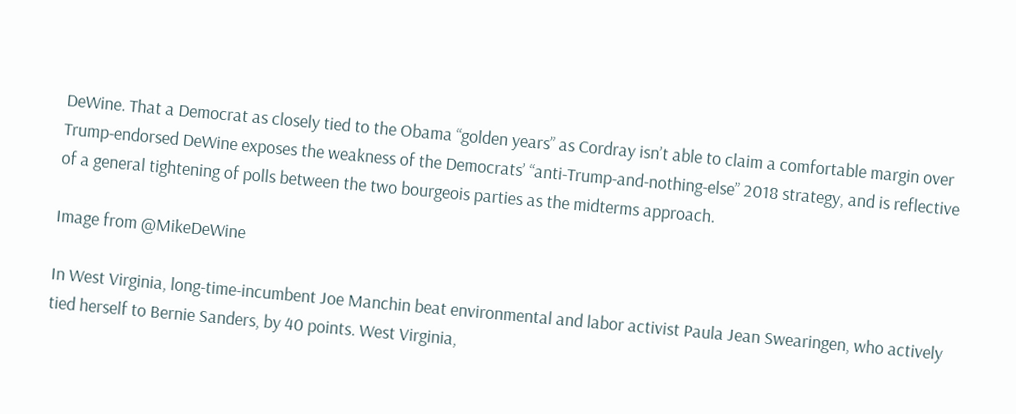DeWine. That a Democrat as closely tied to the Obama “golden years” as Cordray isn’t able to claim a comfortable margin over Trump-endorsed DeWine exposes the weakness of the Democrats’ “anti-Trump-and-nothing-else” 2018 strategy, and is reflective of a general tightening of polls between the two bourgeois parties as the midterms approach.

Image from @MikeDeWine

In West Virginia, long-time-incumbent Joe Manchin beat environmental and labor activist Paula Jean Swearingen, who actively tied herself to Bernie Sanders, by 40 points. West Virginia,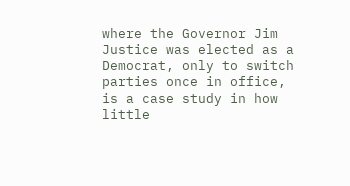where the Governor Jim Justice was elected as a Democrat, only to switch parties once in office, is a case study in how little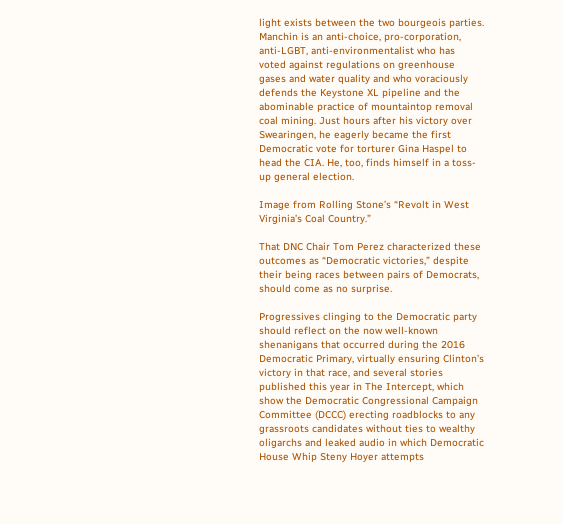light exists between the two bourgeois parties. Manchin is an anti-choice, pro-corporation, anti-LGBT, anti-environmentalist who has voted against regulations on greenhouse gases and water quality and who voraciously defends the Keystone XL pipeline and the abominable practice of mountaintop removal coal mining. Just hours after his victory over Swearingen, he eagerly became the first Democratic vote for torturer Gina Haspel to head the CIA. He, too, finds himself in a toss-up general election.

Image from Rolling Stone’s “Revolt in West Virginia’s Coal Country.”

That DNC Chair Tom Perez characterized these outcomes as “Democratic victories,” despite their being races between pairs of Democrats, should come as no surprise.

Progressives clinging to the Democratic party should reflect on the now well-known shenanigans that occurred during the 2016 Democratic Primary, virtually ensuring Clinton’s victory in that race, and several stories published this year in The Intercept, which show the Democratic Congressional Campaign Committee (DCCC) erecting roadblocks to any grassroots candidates without ties to wealthy oligarchs and leaked audio in which Democratic House Whip Steny Hoyer attempts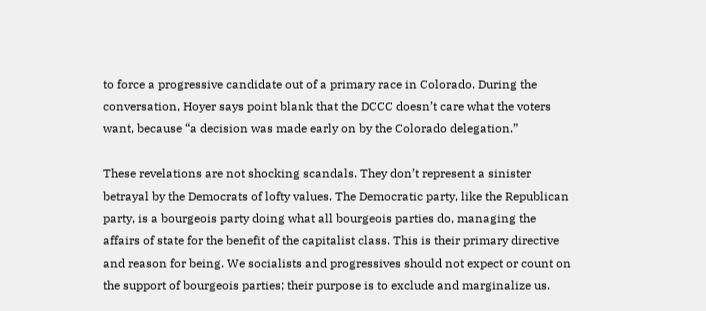to force a progressive candidate out of a primary race in Colorado. During the conversation, Hoyer says point blank that the DCCC doesn’t care what the voters want, because “a decision was made early on by the Colorado delegation.”

These revelations are not shocking scandals. They don’t represent a sinister betrayal by the Democrats of lofty values. The Democratic party, like the Republican party, is a bourgeois party doing what all bourgeois parties do, managing the affairs of state for the benefit of the capitalist class. This is their primary directive and reason for being. We socialists and progressives should not expect or count on the support of bourgeois parties; their purpose is to exclude and marginalize us.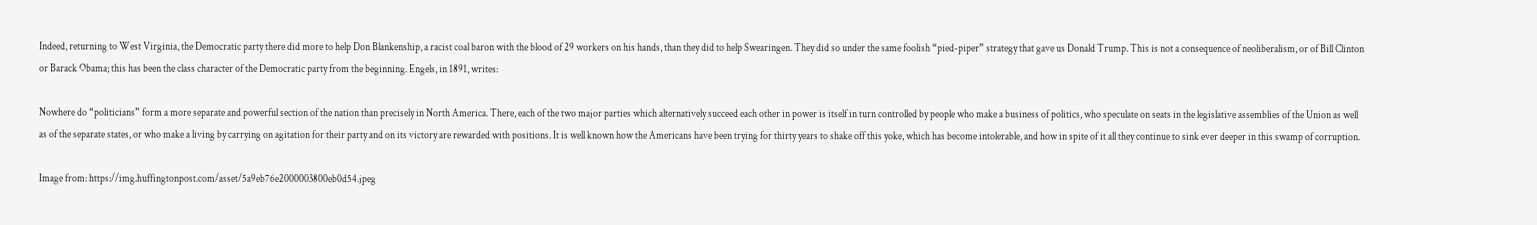Indeed, returning to West Virginia, the Democratic party there did more to help Don Blankenship, a racist coal baron with the blood of 29 workers on his hands, than they did to help Swearingen. They did so under the same foolish “pied-piper” strategy that gave us Donald Trump. This is not a consequence of neoliberalism, or of Bill Clinton or Barack Obama; this has been the class character of the Democratic party from the beginning. Engels, in 1891, writes:

Nowhere do “politicians” form a more separate and powerful section of the nation than precisely in North America. There, each of the two major parties which alternatively succeed each other in power is itself in turn controlled by people who make a business of politics, who speculate on seats in the legislative assemblies of the Union as well as of the separate states, or who make a living by carrying on agitation for their party and on its victory are rewarded with positions. It is well known how the Americans have been trying for thirty years to shake off this yoke, which has become intolerable, and how in spite of it all they continue to sink ever deeper in this swamp of corruption.

Image from: https://img.huffingtonpost.com/asset/5a9eb76e2000003800eb0d54.jpeg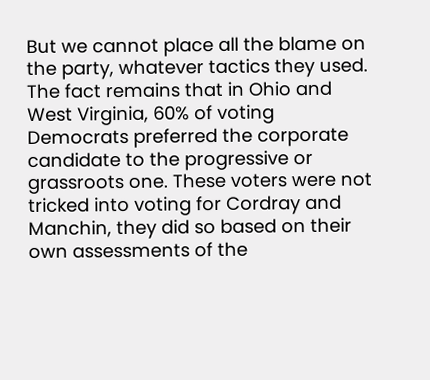But we cannot place all the blame on the party, whatever tactics they used. The fact remains that in Ohio and West Virginia, 60% of voting Democrats preferred the corporate candidate to the progressive or grassroots one. These voters were not tricked into voting for Cordray and Manchin, they did so based on their own assessments of the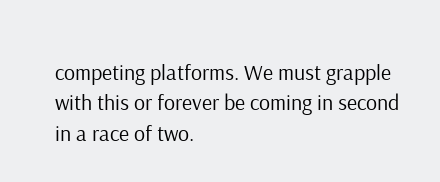competing platforms. We must grapple with this or forever be coming in second in a race of two.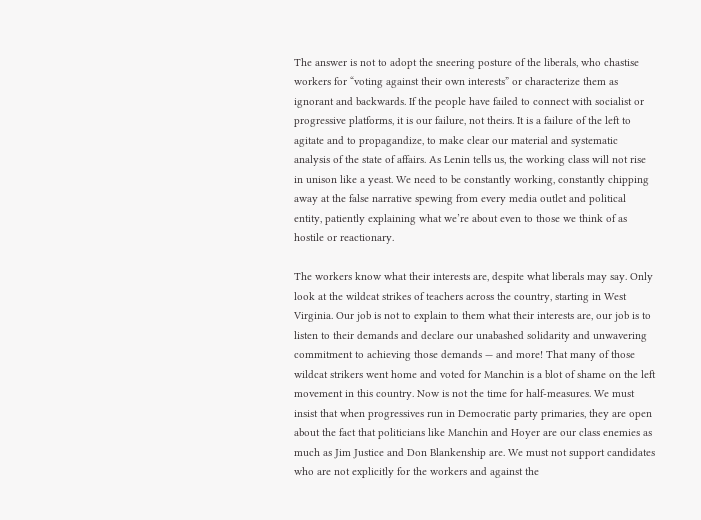The answer is not to adopt the sneering posture of the liberals, who chastise workers for “voting against their own interests” or characterize them as ignorant and backwards. If the people have failed to connect with socialist or progressive platforms, it is our failure, not theirs. It is a failure of the left to agitate and to propagandize, to make clear our material and systematic analysis of the state of affairs. As Lenin tells us, the working class will not rise in unison like a yeast. We need to be constantly working, constantly chipping away at the false narrative spewing from every media outlet and political entity, patiently explaining what we’re about even to those we think of as hostile or reactionary.

The workers know what their interests are, despite what liberals may say. Only look at the wildcat strikes of teachers across the country, starting in West Virginia. Our job is not to explain to them what their interests are, our job is to listen to their demands and declare our unabashed solidarity and unwavering commitment to achieving those demands — and more! That many of those wildcat strikers went home and voted for Manchin is a blot of shame on the left movement in this country. Now is not the time for half-measures. We must insist that when progressives run in Democratic party primaries, they are open about the fact that politicians like Manchin and Hoyer are our class enemies as much as Jim Justice and Don Blankenship are. We must not support candidates who are not explicitly for the workers and against the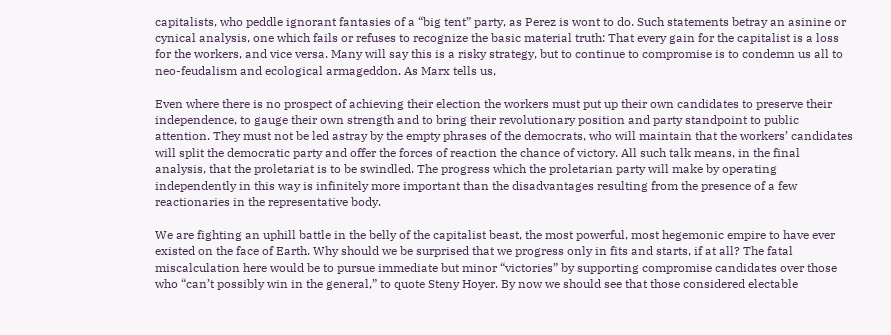capitalists, who peddle ignorant fantasies of a “big tent” party, as Perez is wont to do. Such statements betray an asinine or cynical analysis, one which fails or refuses to recognize the basic material truth: That every gain for the capitalist is a loss for the workers, and vice versa. Many will say this is a risky strategy, but to continue to compromise is to condemn us all to neo-feudalism and ecological armageddon. As Marx tells us,

Even where there is no prospect of achieving their election the workers must put up their own candidates to preserve their independence, to gauge their own strength and to bring their revolutionary position and party standpoint to public attention. They must not be led astray by the empty phrases of the democrats, who will maintain that the workers’ candidates will split the democratic party and offer the forces of reaction the chance of victory. All such talk means, in the final analysis, that the proletariat is to be swindled. The progress which the proletarian party will make by operating independently in this way is infinitely more important than the disadvantages resulting from the presence of a few reactionaries in the representative body.

We are fighting an uphill battle in the belly of the capitalist beast, the most powerful, most hegemonic empire to have ever existed on the face of Earth. Why should we be surprised that we progress only in fits and starts, if at all? The fatal miscalculation here would be to pursue immediate but minor “victories” by supporting compromise candidates over those who “can’t possibly win in the general,” to quote Steny Hoyer. By now we should see that those considered electable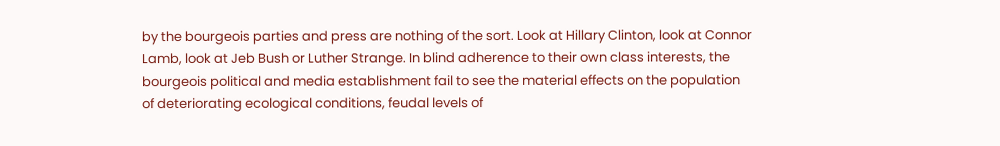by the bourgeois parties and press are nothing of the sort. Look at Hillary Clinton, look at Connor Lamb, look at Jeb Bush or Luther Strange. In blind adherence to their own class interests, the bourgeois political and media establishment fail to see the material effects on the population of deteriorating ecological conditions, feudal levels of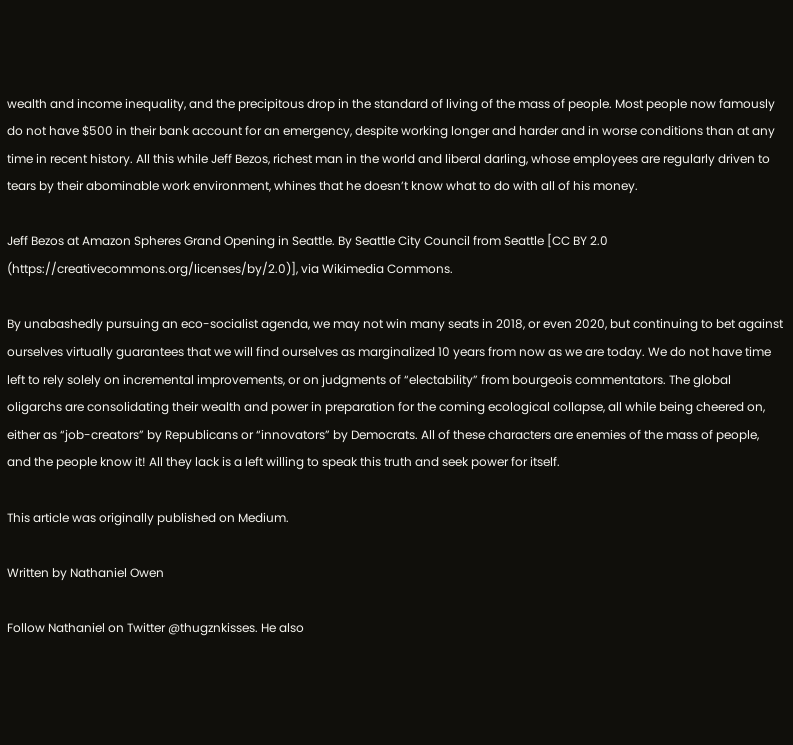wealth and income inequality, and the precipitous drop in the standard of living of the mass of people. Most people now famously do not have $500 in their bank account for an emergency, despite working longer and harder and in worse conditions than at any time in recent history. All this while Jeff Bezos, richest man in the world and liberal darling, whose employees are regularly driven to tears by their abominable work environment, whines that he doesn’t know what to do with all of his money.

Jeff Bezos at Amazon Spheres Grand Opening in Seattle. By Seattle City Council from Seattle [CC BY 2.0 (https://creativecommons.org/licenses/by/2.0)], via Wikimedia Commons.

By unabashedly pursuing an eco-socialist agenda, we may not win many seats in 2018, or even 2020, but continuing to bet against ourselves virtually guarantees that we will find ourselves as marginalized 10 years from now as we are today. We do not have time left to rely solely on incremental improvements, or on judgments of “electability” from bourgeois commentators. The global oligarchs are consolidating their wealth and power in preparation for the coming ecological collapse, all while being cheered on, either as “job-creators” by Republicans or “innovators” by Democrats. All of these characters are enemies of the mass of people, and the people know it! All they lack is a left willing to speak this truth and seek power for itself.

This article was originally published on Medium.

Written by Nathaniel Owen

Follow Nathaniel on Twitter @thugznkisses. He also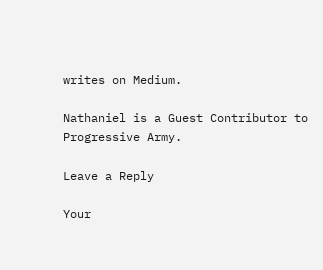writes on Medium.

Nathaniel is a Guest Contributor to Progressive Army.

Leave a Reply

Your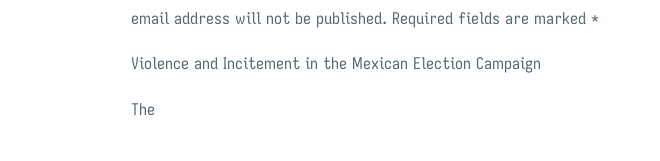email address will not be published. Required fields are marked *

Violence and Incitement in the Mexican Election Campaign

The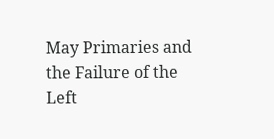May Primaries and the Failure of the Left